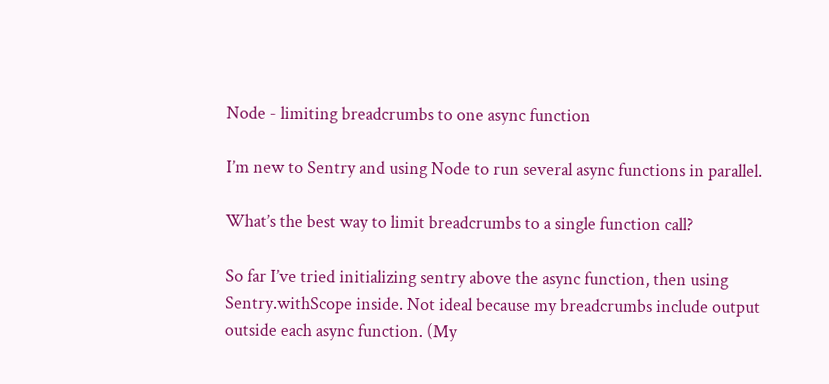Node - limiting breadcrumbs to one async function

I’m new to Sentry and using Node to run several async functions in parallel.

What’s the best way to limit breadcrumbs to a single function call?

So far I’ve tried initializing sentry above the async function, then using Sentry.withScope inside. Not ideal because my breadcrumbs include output outside each async function. (My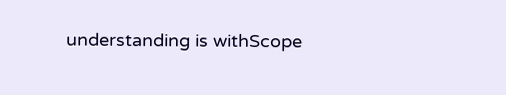understanding is withScope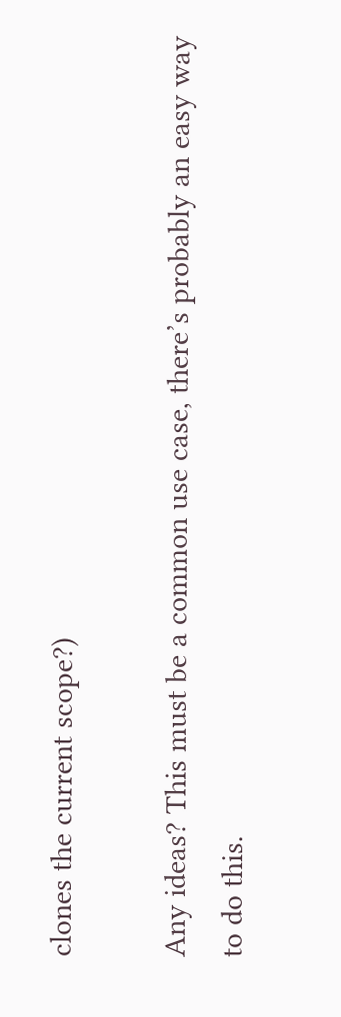clones the current scope?)

Any ideas? This must be a common use case, there’s probably an easy way to do this.